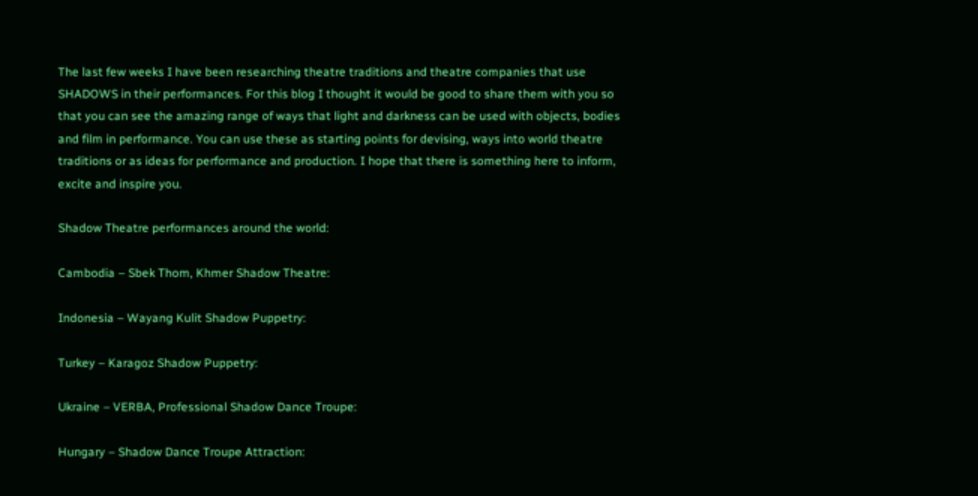The last few weeks I have been researching theatre traditions and theatre companies that use SHADOWS in their performances. For this blog I thought it would be good to share them with you so that you can see the amazing range of ways that light and darkness can be used with objects, bodies and film in performance. You can use these as starting points for devising, ways into world theatre traditions or as ideas for performance and production. I hope that there is something here to inform, excite and inspire you.

Shadow Theatre performances around the world:

Cambodia – Sbek Thom, Khmer Shadow Theatre:

Indonesia – Wayang Kulit Shadow Puppetry:

Turkey – Karagoz Shadow Puppetry:

Ukraine – VERBA, Professional Shadow Dance Troupe:

Hungary – Shadow Dance Troupe Attraction: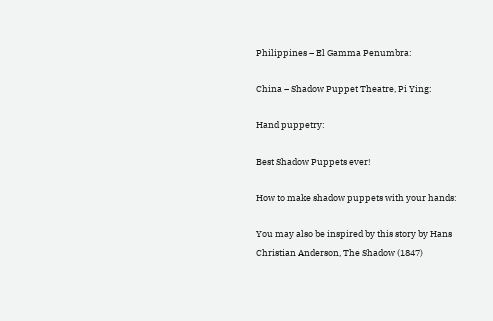Philippines – El Gamma Penumbra:

China – Shadow Puppet Theatre, Pi Ying:

Hand puppetry:

Best Shadow Puppets ever!

How to make shadow puppets with your hands:

You may also be inspired by this story by Hans Christian Anderson, The Shadow (1847)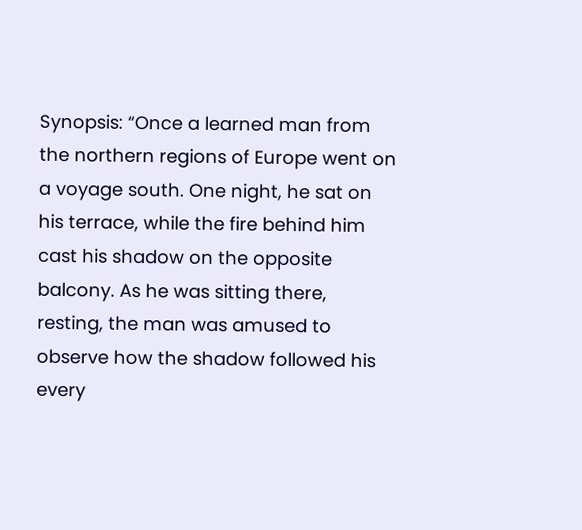Synopsis: “Once a learned man from the northern regions of Europe went on a voyage south. One night, he sat on his terrace, while the fire behind him cast his shadow on the opposite balcony. As he was sitting there, resting, the man was amused to observe how the shadow followed his every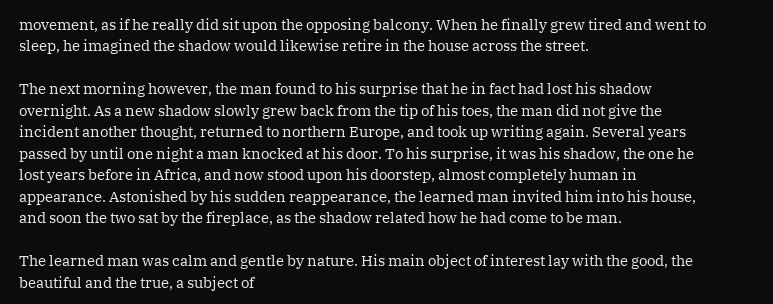movement, as if he really did sit upon the opposing balcony. When he finally grew tired and went to sleep, he imagined the shadow would likewise retire in the house across the street.

The next morning however, the man found to his surprise that he in fact had lost his shadow overnight. As a new shadow slowly grew back from the tip of his toes, the man did not give the incident another thought, returned to northern Europe, and took up writing again. Several years passed by until one night a man knocked at his door. To his surprise, it was his shadow, the one he lost years before in Africa, and now stood upon his doorstep, almost completely human in appearance. Astonished by his sudden reappearance, the learned man invited him into his house, and soon the two sat by the fireplace, as the shadow related how he had come to be man.

The learned man was calm and gentle by nature. His main object of interest lay with the good, the beautiful and the true, a subject of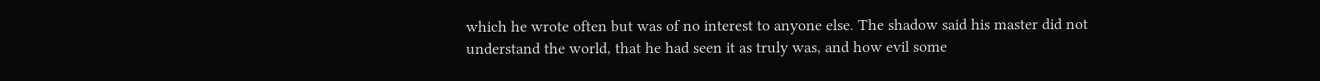which he wrote often but was of no interest to anyone else. The shadow said his master did not understand the world, that he had seen it as truly was, and how evil some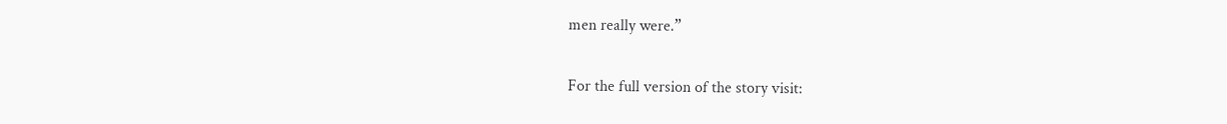men really were.”

For the full version of the story visit: